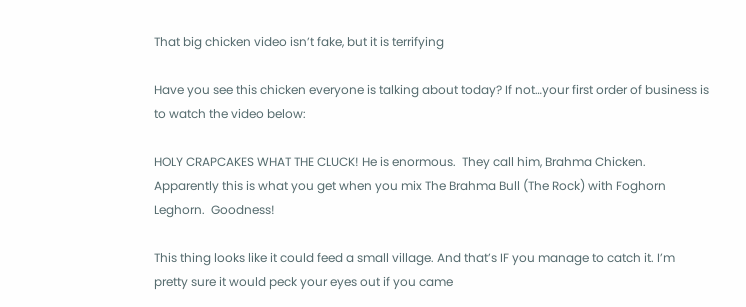That big chicken video isn’t fake, but it is terrifying

Have you see this chicken everyone is talking about today? If not…your first order of business is to watch the video below:

HOLY CRAPCAKES WHAT THE CLUCK! He is enormous.  They call him, Brahma Chicken. Apparently this is what you get when you mix The Brahma Bull (The Rock) with Foghorn Leghorn.  Goodness!

This thing looks like it could feed a small village. And that’s IF you manage to catch it. I’m pretty sure it would peck your eyes out if you came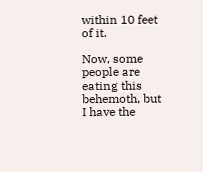within 10 feet of it.

Now, some people are eating this behemoth, but I have the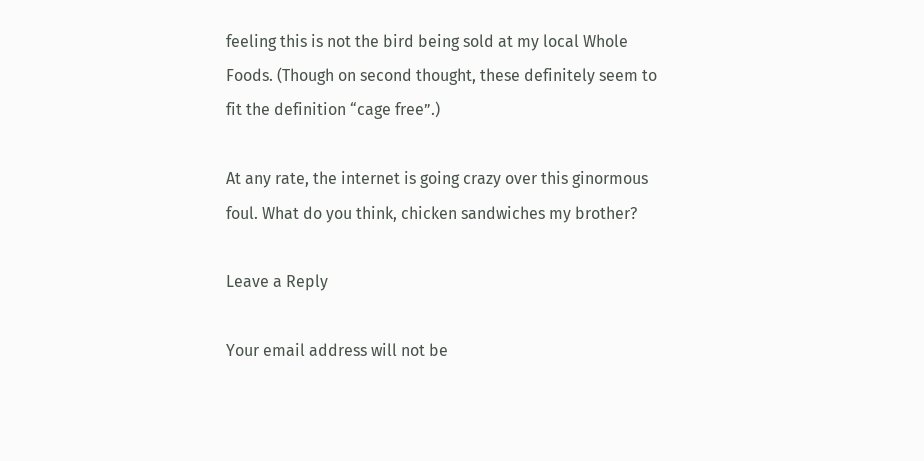feeling this is not the bird being sold at my local Whole Foods. (Though on second thought, these definitely seem to fit the definition “cage free”.)

At any rate, the internet is going crazy over this ginormous foul. What do you think, chicken sandwiches my brother?

Leave a Reply

Your email address will not be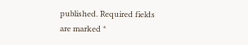published. Required fields are marked *